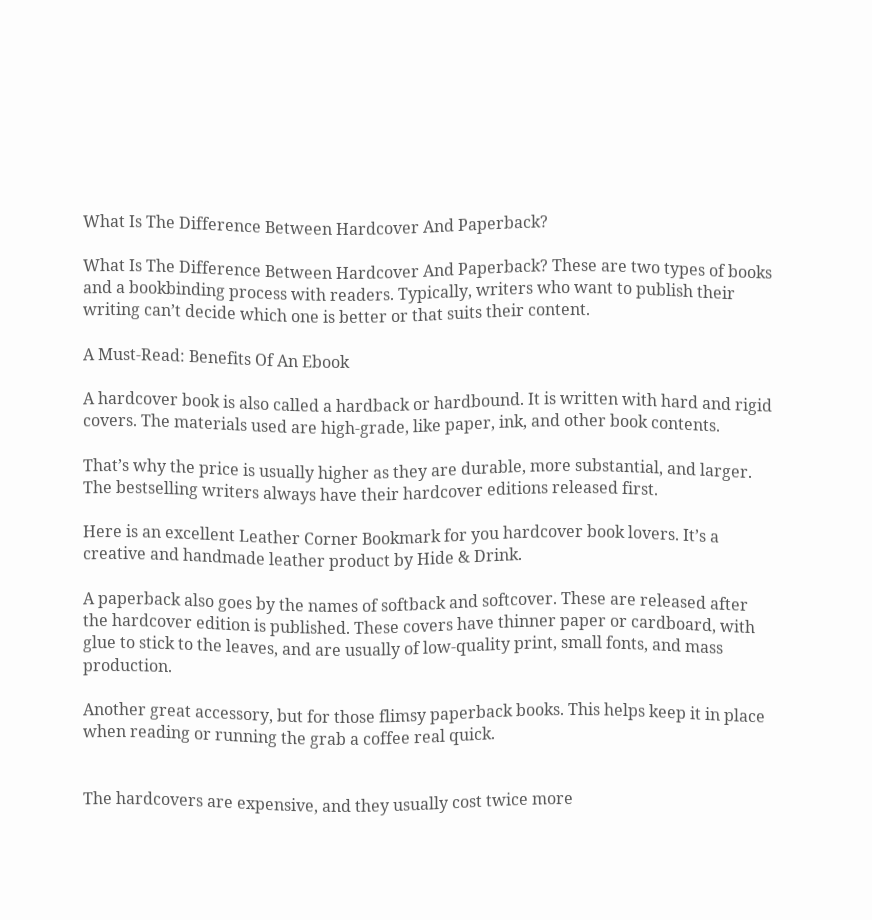What Is The Difference Between Hardcover And Paperback?

What Is The Difference Between Hardcover And Paperback? These are two types of books and a bookbinding process with readers. Typically, writers who want to publish their writing can’t decide which one is better or that suits their content.

A Must-Read: Benefits Of An Ebook

A hardcover book is also called a hardback or hardbound. It is written with hard and rigid covers. The materials used are high-grade, like paper, ink, and other book contents.

That’s why the price is usually higher as they are durable, more substantial, and larger. The bestselling writers always have their hardcover editions released first.

Here is an excellent Leather Corner Bookmark for you hardcover book lovers. It’s a creative and handmade leather product by Hide & Drink.

A paperback also goes by the names of softback and softcover. These are released after the hardcover edition is published. These covers have thinner paper or cardboard, with glue to stick to the leaves, and are usually of low-quality print, small fonts, and mass production.

Another great accessory, but for those flimsy paperback books. This helps keep it in place when reading or running the grab a coffee real quick.


The hardcovers are expensive, and they usually cost twice more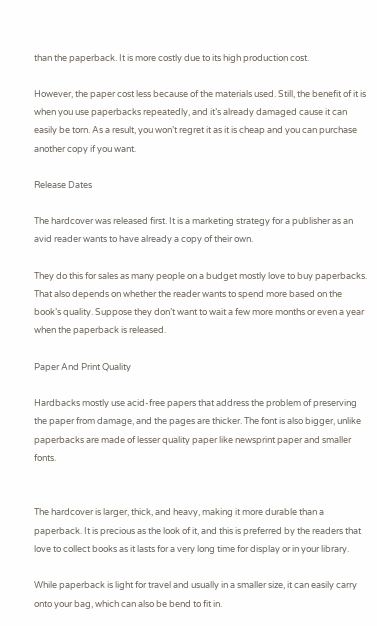than the paperback. It is more costly due to its high production cost.

However, the paper cost less because of the materials used. Still, the benefit of it is when you use paperbacks repeatedly, and it’s already damaged cause it can easily be torn. As a result, you won’t regret it as it is cheap and you can purchase another copy if you want.

Release Dates

The hardcover was released first. It is a marketing strategy for a publisher as an avid reader wants to have already a copy of their own.

They do this for sales as many people on a budget mostly love to buy paperbacks. That also depends on whether the reader wants to spend more based on the book’s quality. Suppose they don’t want to wait a few more months or even a year when the paperback is released.

Paper And Print Quality

Hardbacks mostly use acid-free papers that address the problem of preserving the paper from damage, and the pages are thicker. The font is also bigger, unlike paperbacks are made of lesser quality paper like newsprint paper and smaller fonts.


The hardcover is larger, thick, and heavy, making it more durable than a paperback. It is precious as the look of it, and this is preferred by the readers that love to collect books as it lasts for a very long time for display or in your library.

While paperback is light for travel and usually in a smaller size, it can easily carry onto your bag, which can also be bend to fit in.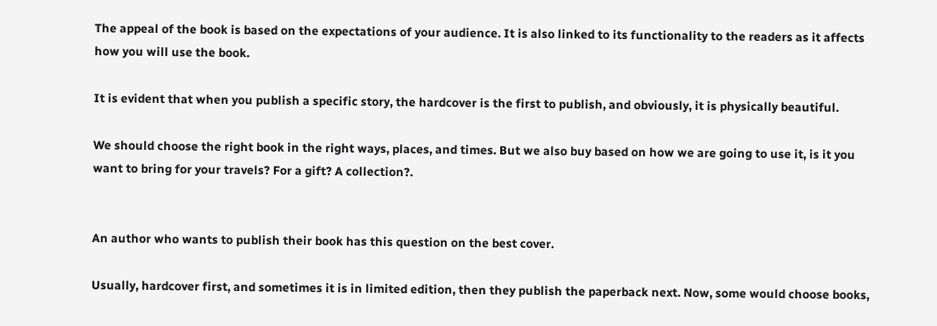The appeal of the book is based on the expectations of your audience. It is also linked to its functionality to the readers as it affects how you will use the book.

It is evident that when you publish a specific story, the hardcover is the first to publish, and obviously, it is physically beautiful.

We should choose the right book in the right ways, places, and times. But we also buy based on how we are going to use it, is it you want to bring for your travels? For a gift? A collection?.


An author who wants to publish their book has this question on the best cover.

Usually, hardcover first, and sometimes it is in limited edition, then they publish the paperback next. Now, some would choose books,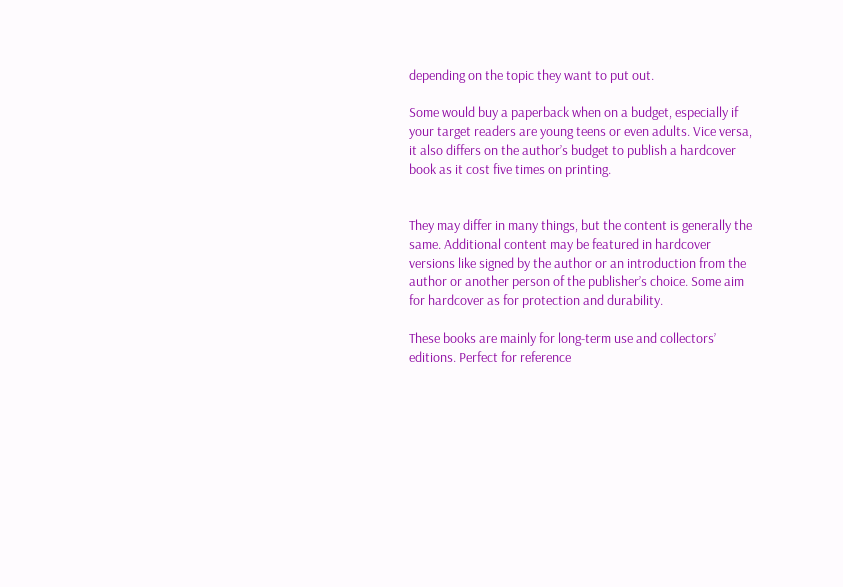depending on the topic they want to put out.

Some would buy a paperback when on a budget, especially if your target readers are young teens or even adults. Vice versa, it also differs on the author’s budget to publish a hardcover book as it cost five times on printing.


They may differ in many things, but the content is generally the same. Additional content may be featured in hardcover versions like signed by the author or an introduction from the author or another person of the publisher’s choice. Some aim for hardcover as for protection and durability.

These books are mainly for long-term use and collectors’ editions. Perfect for reference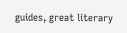guides, great literary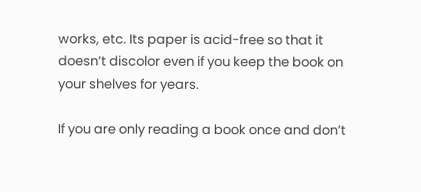works, etc. Its paper is acid-free so that it doesn’t discolor even if you keep the book on your shelves for years.

If you are only reading a book once and don’t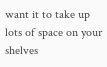want it to take up lots of space on your shelves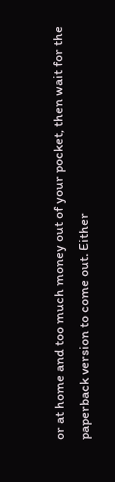or at home and too much money out of your pocket, then wait for the paperback version to come out. Either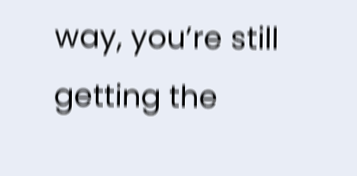way, you’re still getting the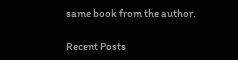same book from the author.

Recent Posts